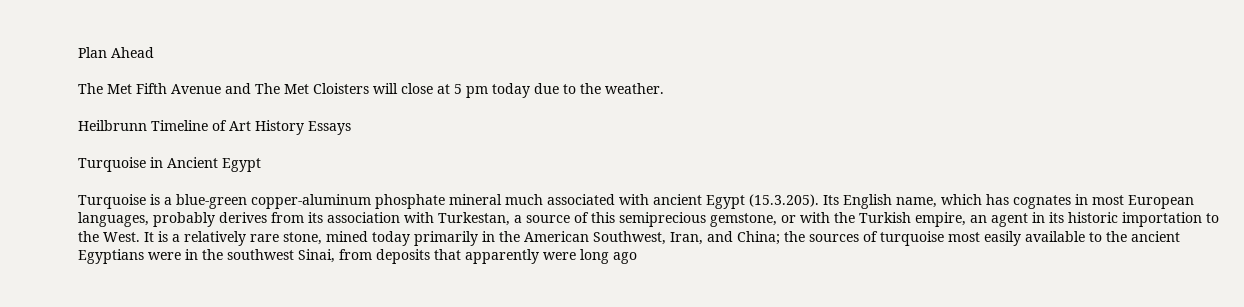Plan Ahead

The Met Fifth Avenue and The Met Cloisters will close at 5 pm today due to the weather.

Heilbrunn Timeline of Art History Essays

Turquoise in Ancient Egypt

Turquoise is a blue-green copper-aluminum phosphate mineral much associated with ancient Egypt (15.3.205). Its English name, which has cognates in most European languages, probably derives from its association with Turkestan, a source of this semiprecious gemstone, or with the Turkish empire, an agent in its historic importation to the West. It is a relatively rare stone, mined today primarily in the American Southwest, Iran, and China; the sources of turquoise most easily available to the ancient Egyptians were in the southwest Sinai, from deposits that apparently were long ago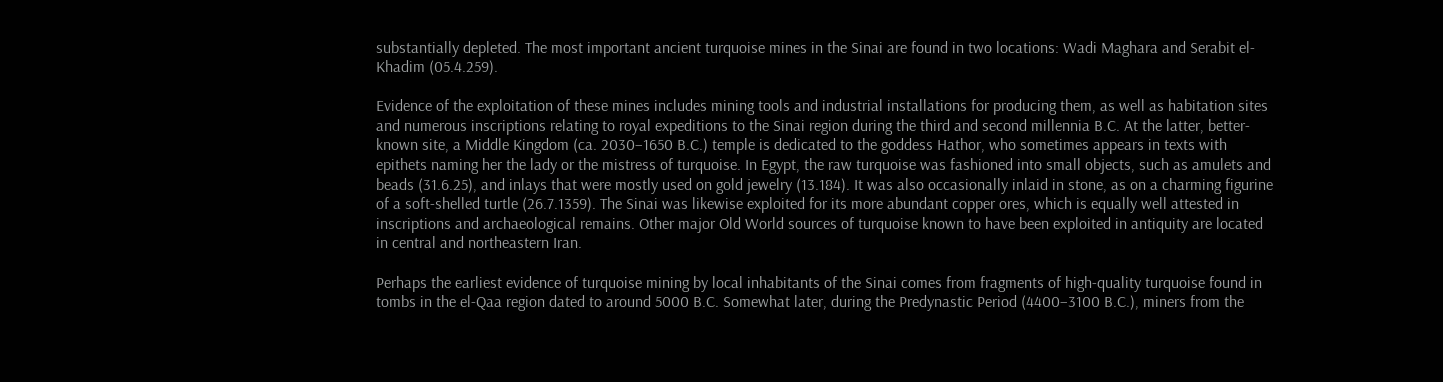substantially depleted. The most important ancient turquoise mines in the Sinai are found in two locations: Wadi Maghara and Serabit el-Khadim (05.4.259).

Evidence of the exploitation of these mines includes mining tools and industrial installations for producing them, as well as habitation sites and numerous inscriptions relating to royal expeditions to the Sinai region during the third and second millennia B.C. At the latter, better-known site, a Middle Kingdom (ca. 2030–1650 B.C.) temple is dedicated to the goddess Hathor, who sometimes appears in texts with epithets naming her the lady or the mistress of turquoise. In Egypt, the raw turquoise was fashioned into small objects, such as amulets and beads (31.6.25), and inlays that were mostly used on gold jewelry (13.184). It was also occasionally inlaid in stone, as on a charming figurine of a soft-shelled turtle (26.7.1359). The Sinai was likewise exploited for its more abundant copper ores, which is equally well attested in inscriptions and archaeological remains. Other major Old World sources of turquoise known to have been exploited in antiquity are located in central and northeastern Iran.

Perhaps the earliest evidence of turquoise mining by local inhabitants of the Sinai comes from fragments of high-quality turquoise found in tombs in the el-Qaa region dated to around 5000 B.C. Somewhat later, during the Predynastic Period (4400–3100 B.C.), miners from the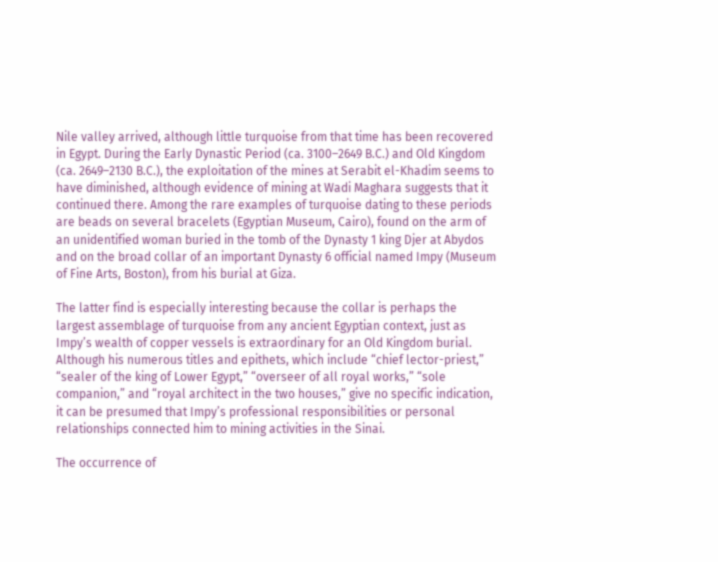Nile valley arrived, although little turquoise from that time has been recovered in Egypt. During the Early Dynastic Period (ca. 3100–2649 B.C.) and Old Kingdom (ca. 2649–2130 B.C.), the exploitation of the mines at Serabit el-Khadim seems to have diminished, although evidence of mining at Wadi Maghara suggests that it continued there. Among the rare examples of turquoise dating to these periods are beads on several bracelets (Egyptian Museum, Cairo), found on the arm of an unidentified woman buried in the tomb of the Dynasty 1 king Djer at Abydos and on the broad collar of an important Dynasty 6 official named Impy (Museum of Fine Arts, Boston), from his burial at Giza.

The latter find is especially interesting because the collar is perhaps the largest assemblage of turquoise from any ancient Egyptian context, just as Impy’s wealth of copper vessels is extraordinary for an Old Kingdom burial. Although his numerous titles and epithets, which include “chief lector-priest,” “sealer of the king of Lower Egypt,” “overseer of all royal works,” “sole companion,” and “royal architect in the two houses,” give no specific indication, it can be presumed that Impy’s professional responsibilities or personal relationships connected him to mining activities in the Sinai.

The occurrence of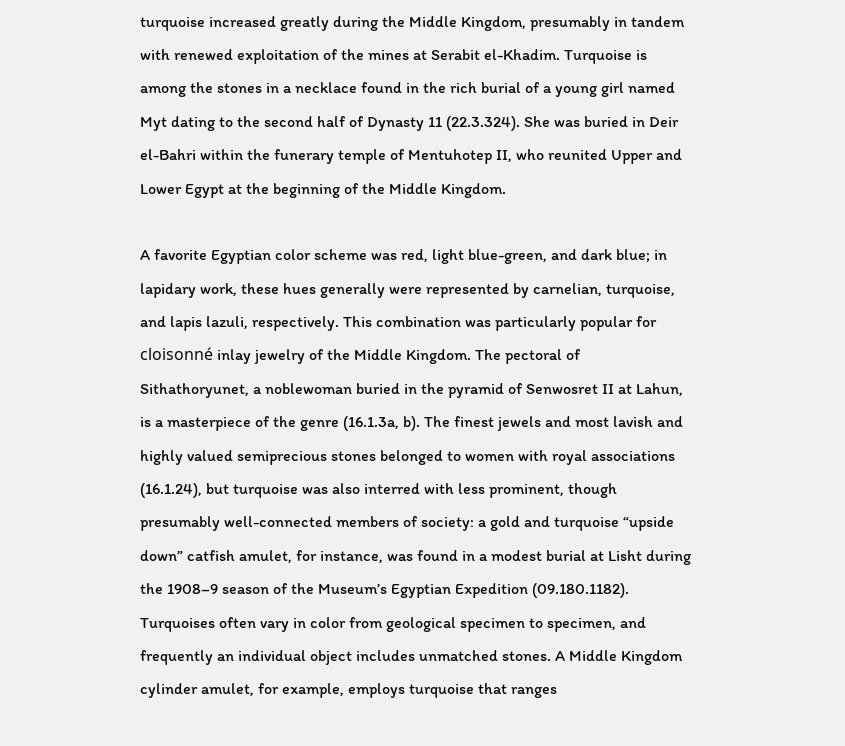turquoise increased greatly during the Middle Kingdom, presumably in tandem with renewed exploitation of the mines at Serabit el-Khadim. Turquoise is among the stones in a necklace found in the rich burial of a young girl named Myt dating to the second half of Dynasty 11 (22.3.324). She was buried in Deir el-Bahri within the funerary temple of Mentuhotep II, who reunited Upper and Lower Egypt at the beginning of the Middle Kingdom.

A favorite Egyptian color scheme was red, light blue-green, and dark blue; in lapidary work, these hues generally were represented by carnelian, turquoise, and lapis lazuli, respectively. This combination was particularly popular for cloisonné inlay jewelry of the Middle Kingdom. The pectoral of Sithathoryunet, a noblewoman buried in the pyramid of Senwosret II at Lahun, is a masterpiece of the genre (16.1.3a, b). The finest jewels and most lavish and highly valued semiprecious stones belonged to women with royal associations (16.1.24), but turquoise was also interred with less prominent, though presumably well-connected members of society: a gold and turquoise “upside down” catfish amulet, for instance, was found in a modest burial at Lisht during the 1908–9 season of the Museum’s Egyptian Expedition (09.180.1182). Turquoises often vary in color from geological specimen to specimen, and frequently an individual object includes unmatched stones. A Middle Kingdom cylinder amulet, for example, employs turquoise that ranges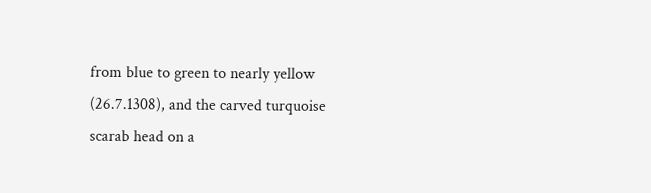from blue to green to nearly yellow (26.7.1308), and the carved turquoise scarab head on a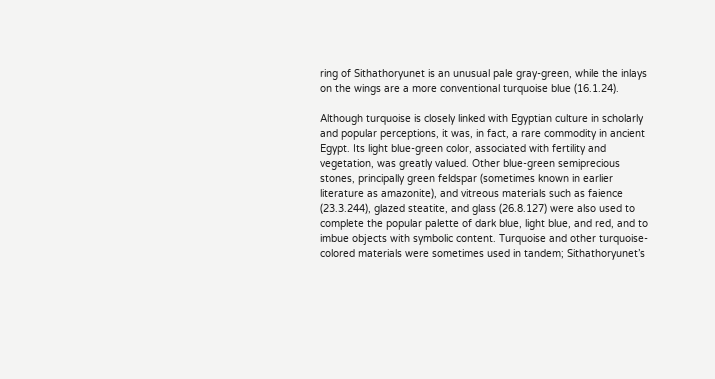ring of Sithathoryunet is an unusual pale gray-green, while the inlays on the wings are a more conventional turquoise blue (16.1.24).

Although turquoise is closely linked with Egyptian culture in scholarly and popular perceptions, it was, in fact, a rare commodity in ancient Egypt. Its light blue-green color, associated with fertility and vegetation, was greatly valued. Other blue-green semiprecious stones, principally green feldspar (sometimes known in earlier literature as amazonite), and vitreous materials such as faience (23.3.244), glazed steatite, and glass (26.8.127) were also used to complete the popular palette of dark blue, light blue, and red, and to imbue objects with symbolic content. Turquoise and other turquoise-colored materials were sometimes used in tandem; Sithathoryunet’s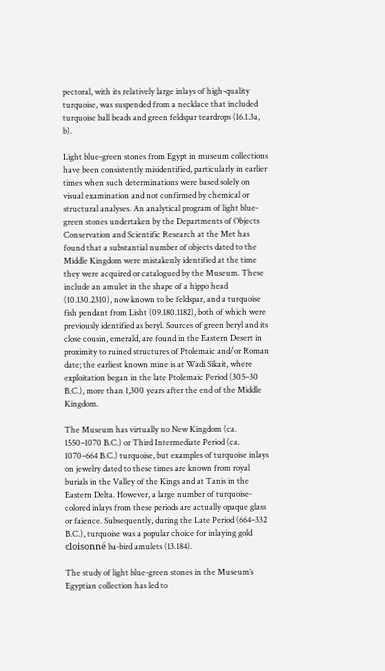pectoral, with its relatively large inlays of high-quality turquoise, was suspended from a necklace that included turquoise ball beads and green feldspar teardrops (16.1.3a, b).

Light blue-green stones from Egypt in museum collections have been consistently misidentified, particularly in earlier times when such determinations were based solely on visual examination and not confirmed by chemical or structural analyses. An analytical program of light blue-green stones undertaken by the Departments of Objects Conservation and Scientific Research at the Met has found that a substantial number of objects dated to the Middle Kingdom were mistakenly identified at the time they were acquired or catalogued by the Museum. These include an amulet in the shape of a hippo head (10.130.2310), now known to be feldspar, and a turquoise fish pendant from Lisht (09.180.1182), both of which were previously identified as beryl. Sources of green beryl and its close cousin, emerald, are found in the Eastern Desert in proximity to ruined structures of Ptolemaic and/or Roman date; the earliest known mine is at Wadi Sikait, where exploitation began in the late Ptolemaic Period (305–30 B.C.), more than 1,300 years after the end of the Middle Kingdom.

The Museum has virtually no New Kingdom (ca. 1550–1070 B.C.) or Third Intermediate Period (ca. 1070–664 B.C.) turquoise, but examples of turquoise inlays on jewelry dated to these times are known from royal burials in the Valley of the Kings and at Tanis in the Eastern Delta. However, a large number of turquoise-colored inlays from these periods are actually opaque glass or faience. Subsequently, during the Late Period (664–332 B.C.), turquoise was a popular choice for inlaying gold cloisonné ba-bird amulets (13.184).

The study of light blue-green stones in the Museum’s Egyptian collection has led to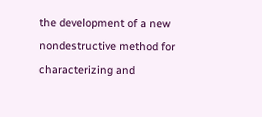the development of a new nondestructive method for characterizing and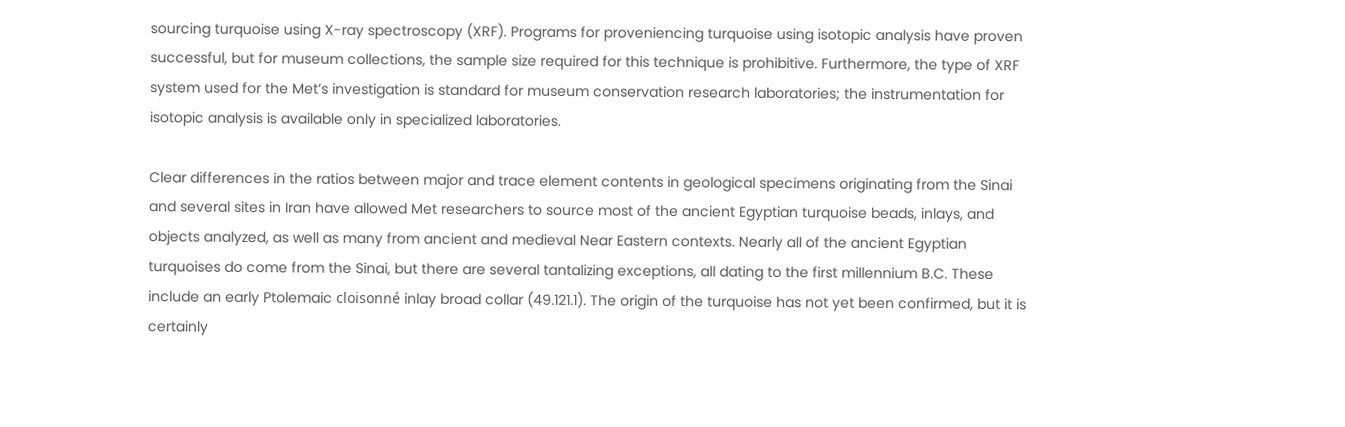sourcing turquoise using X-ray spectroscopy (XRF). Programs for proveniencing turquoise using isotopic analysis have proven successful, but for museum collections, the sample size required for this technique is prohibitive. Furthermore, the type of XRF system used for the Met’s investigation is standard for museum conservation research laboratories; the instrumentation for isotopic analysis is available only in specialized laboratories.

Clear differences in the ratios between major and trace element contents in geological specimens originating from the Sinai and several sites in Iran have allowed Met researchers to source most of the ancient Egyptian turquoise beads, inlays, and objects analyzed, as well as many from ancient and medieval Near Eastern contexts. Nearly all of the ancient Egyptian turquoises do come from the Sinai, but there are several tantalizing exceptions, all dating to the first millennium B.C. These include an early Ptolemaic cloisonné inlay broad collar (49.121.1). The origin of the turquoise has not yet been confirmed, but it is certainly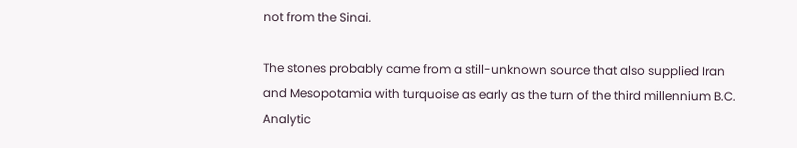not from the Sinai.

The stones probably came from a still-unknown source that also supplied Iran and Mesopotamia with turquoise as early as the turn of the third millennium B.C. Analytic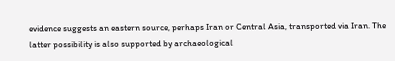evidence suggests an eastern source, perhaps Iran or Central Asia, transported via Iran. The latter possibility is also supported by archaeological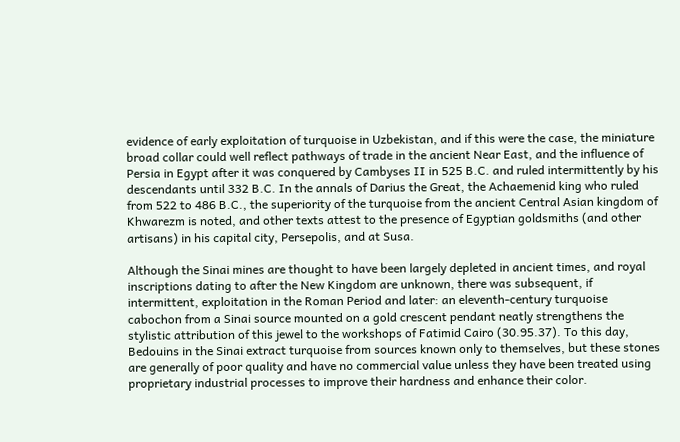evidence of early exploitation of turquoise in Uzbekistan, and if this were the case, the miniature broad collar could well reflect pathways of trade in the ancient Near East, and the influence of Persia in Egypt after it was conquered by Cambyses II in 525 B.C. and ruled intermittently by his descendants until 332 B.C. In the annals of Darius the Great, the Achaemenid king who ruled from 522 to 486 B.C., the superiority of the turquoise from the ancient Central Asian kingdom of Khwarezm is noted, and other texts attest to the presence of Egyptian goldsmiths (and other artisans) in his capital city, Persepolis, and at Susa.

Although the Sinai mines are thought to have been largely depleted in ancient times, and royal inscriptions dating to after the New Kingdom are unknown, there was subsequent, if intermittent, exploitation in the Roman Period and later: an eleventh-century turquoise cabochon from a Sinai source mounted on a gold crescent pendant neatly strengthens the stylistic attribution of this jewel to the workshops of Fatimid Cairo (30.95.37). To this day, Bedouins in the Sinai extract turquoise from sources known only to themselves, but these stones are generally of poor quality and have no commercial value unless they have been treated using proprietary industrial processes to improve their hardness and enhance their color.